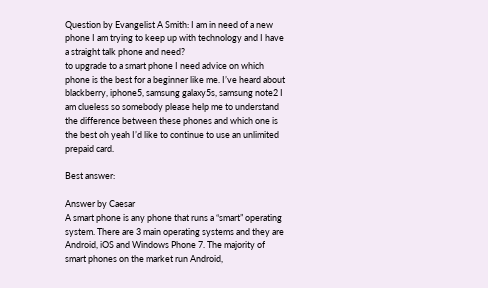Question by Evangelist A Smith: I am in need of a new phone I am trying to keep up with technology and I have a straight talk phone and need?
to upgrade to a smart phone I need advice on which phone is the best for a beginner like me. I’ve heard about blackberry, iphone5, samsung galaxy5s, samsung note2 I am clueless so somebody please help me to understand the difference between these phones and which one is the best oh yeah I’d like to continue to use an unlimited prepaid card.

Best answer:

Answer by Caesar
A smart phone is any phone that runs a “smart” operating system. There are 3 main operating systems and they are Android, iOS and Windows Phone 7. The majority of smart phones on the market run Android,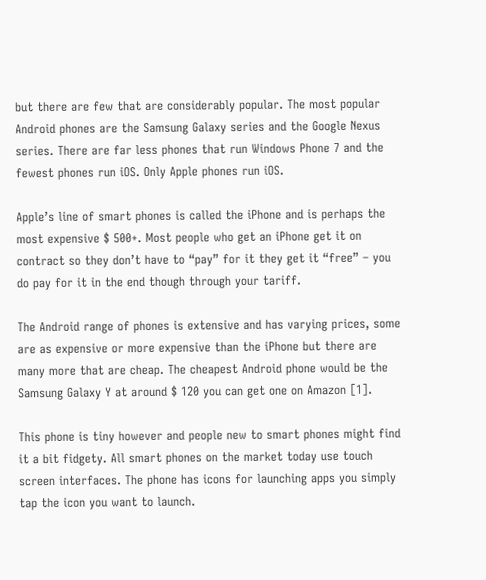but there are few that are considerably popular. The most popular Android phones are the Samsung Galaxy series and the Google Nexus series. There are far less phones that run Windows Phone 7 and the fewest phones run iOS. Only Apple phones run iOS.

Apple’s line of smart phones is called the iPhone and is perhaps the most expensive $ 500+. Most people who get an iPhone get it on contract so they don’t have to “pay” for it they get it “free” – you do pay for it in the end though through your tariff.

The Android range of phones is extensive and has varying prices, some are as expensive or more expensive than the iPhone but there are many more that are cheap. The cheapest Android phone would be the Samsung Galaxy Y at around $ 120 you can get one on Amazon [1].

This phone is tiny however and people new to smart phones might find it a bit fidgety. All smart phones on the market today use touch screen interfaces. The phone has icons for launching apps you simply tap the icon you want to launch.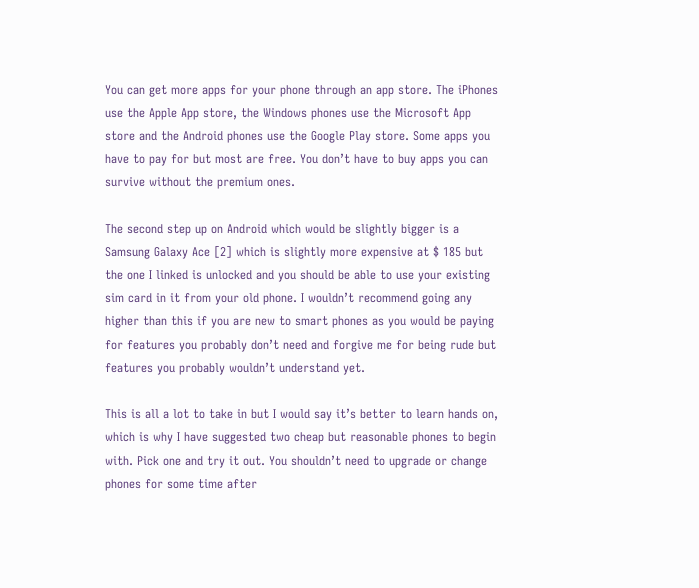You can get more apps for your phone through an app store. The iPhones use the Apple App store, the Windows phones use the Microsoft App store and the Android phones use the Google Play store. Some apps you have to pay for but most are free. You don’t have to buy apps you can survive without the premium ones.

The second step up on Android which would be slightly bigger is a Samsung Galaxy Ace [2] which is slightly more expensive at $ 185 but the one I linked is unlocked and you should be able to use your existing sim card in it from your old phone. I wouldn’t recommend going any higher than this if you are new to smart phones as you would be paying for features you probably don’t need and forgive me for being rude but features you probably wouldn’t understand yet.

This is all a lot to take in but I would say it’s better to learn hands on, which is why I have suggested two cheap but reasonable phones to begin with. Pick one and try it out. You shouldn’t need to upgrade or change phones for some time after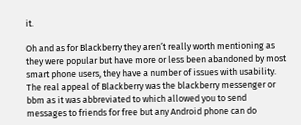it.

Oh and as for Blackberry they aren’t really worth mentioning as they were popular but have more or less been abandoned by most smart phone users, they have a number of issues with usability. The real appeal of Blackberry was the blackberry messenger or bbm as it was abbreviated to which allowed you to send messages to friends for free but any Android phone can do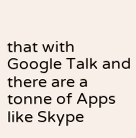that with Google Talk and there are a tonne of Apps like Skype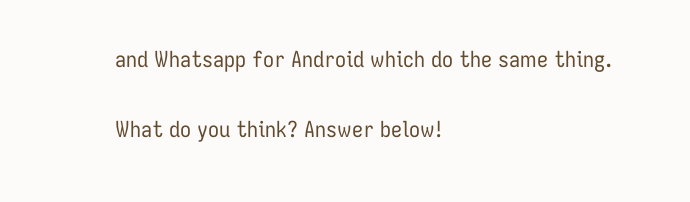and Whatsapp for Android which do the same thing.

What do you think? Answer below!